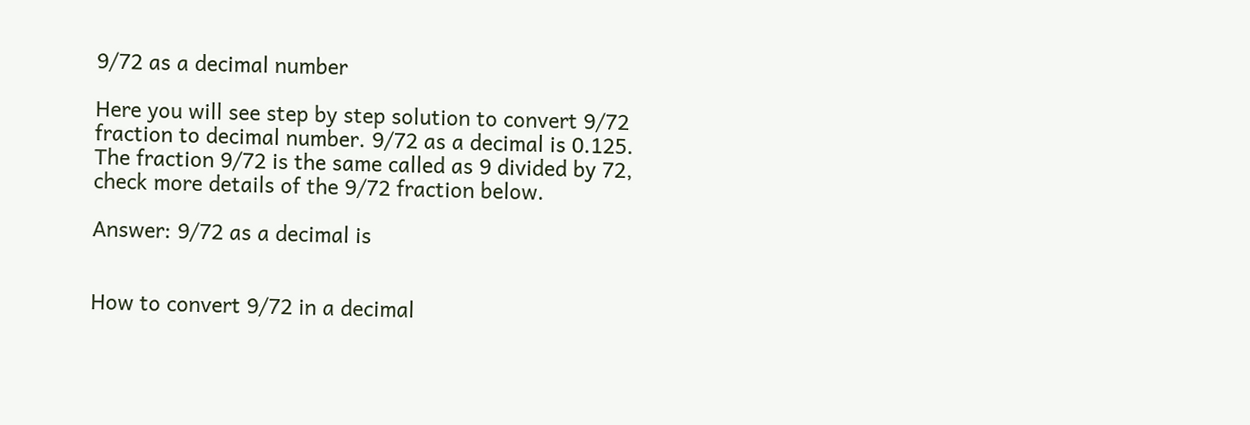9/72 as a decimal number

Here you will see step by step solution to convert 9/72 fraction to decimal number. 9/72 as a decimal is 0.125. The fraction 9/72 is the same called as 9 divided by 72, check more details of the 9/72 fraction below.

Answer: 9/72 as a decimal is


How to convert 9/72 in a decimal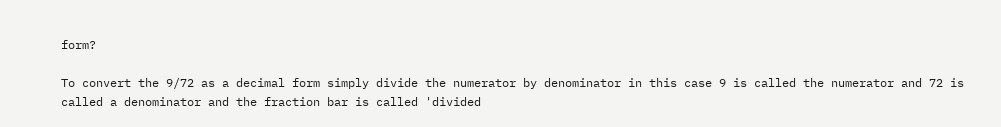form?

To convert the 9/72 as a decimal form simply divide the numerator by denominator in this case 9 is called the numerator and 72 is called a denominator and the fraction bar is called 'divided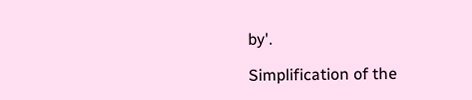by'.

Simplification of the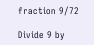fraction 9/72

Divide 9 by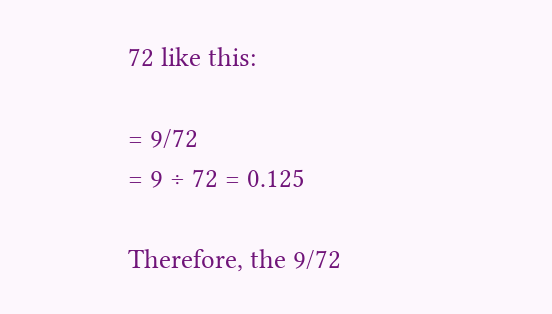72 like this:

= 9/72
= 9 ÷ 72 = 0.125

Therefore, the 9/72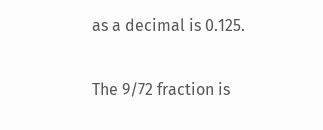as a decimal is 0.125.

The 9/72 fraction is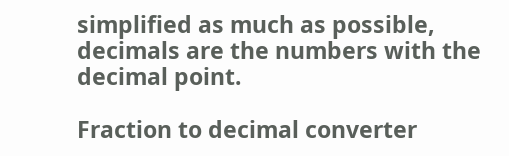simplified as much as possible, decimals are the numbers with the decimal point.

Fraction to decimal converter